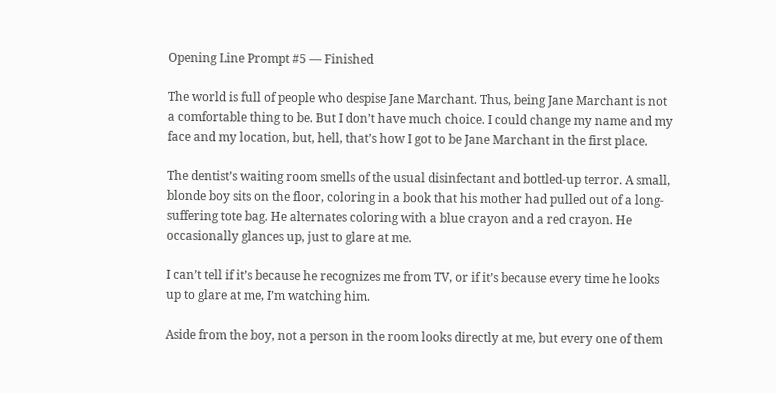Opening Line Prompt #5 — Finished

The world is full of people who despise Jane Marchant. Thus, being Jane Marchant is not a comfortable thing to be. But I don’t have much choice. I could change my name and my face and my location, but, hell, that’s how I got to be Jane Marchant in the first place.

The dentist’s waiting room smells of the usual disinfectant and bottled-up terror. A small, blonde boy sits on the floor, coloring in a book that his mother had pulled out of a long-suffering tote bag. He alternates coloring with a blue crayon and a red crayon. He occasionally glances up, just to glare at me.

I can’t tell if it’s because he recognizes me from TV, or if it’s because every time he looks up to glare at me, I’m watching him.

Aside from the boy, not a person in the room looks directly at me, but every one of them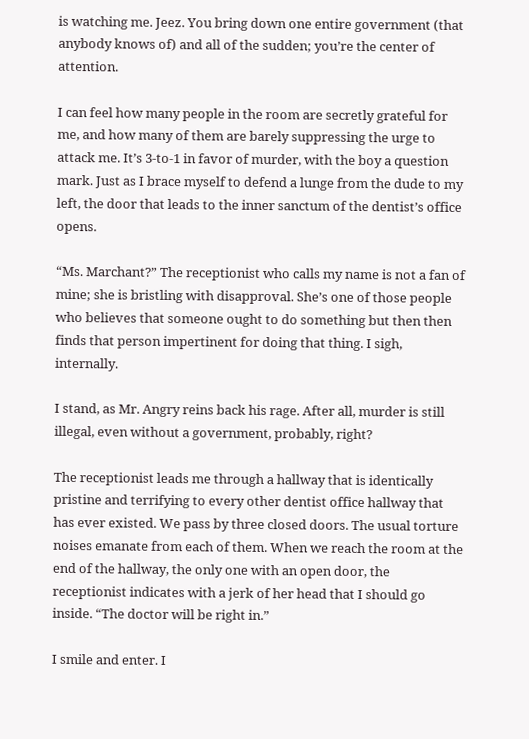is watching me. Jeez. You bring down one entire government (that anybody knows of) and all of the sudden; you’re the center of attention.

I can feel how many people in the room are secretly grateful for me, and how many of them are barely suppressing the urge to attack me. It’s 3-to-1 in favor of murder, with the boy a question mark. Just as I brace myself to defend a lunge from the dude to my left, the door that leads to the inner sanctum of the dentist’s office opens.

“Ms. Marchant?” The receptionist who calls my name is not a fan of mine; she is bristling with disapproval. She’s one of those people who believes that someone ought to do something but then then finds that person impertinent for doing that thing. I sigh, internally.

I stand, as Mr. Angry reins back his rage. After all, murder is still illegal, even without a government, probably, right?

The receptionist leads me through a hallway that is identically pristine and terrifying to every other dentist office hallway that has ever existed. We pass by three closed doors. The usual torture noises emanate from each of them. When we reach the room at the end of the hallway, the only one with an open door, the receptionist indicates with a jerk of her head that I should go inside. “The doctor will be right in.”

I smile and enter. I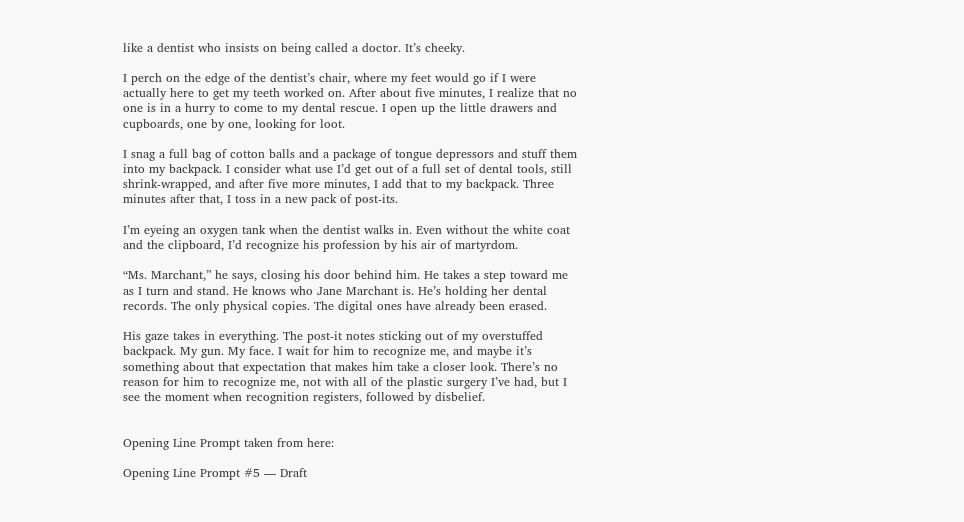like a dentist who insists on being called a doctor. It’s cheeky.

I perch on the edge of the dentist’s chair, where my feet would go if I were actually here to get my teeth worked on. After about five minutes, I realize that no one is in a hurry to come to my dental rescue. I open up the little drawers and cupboards, one by one, looking for loot.

I snag a full bag of cotton balls and a package of tongue depressors and stuff them into my backpack. I consider what use I’d get out of a full set of dental tools, still shrink-wrapped, and after five more minutes, I add that to my backpack. Three minutes after that, I toss in a new pack of post-its.

I’m eyeing an oxygen tank when the dentist walks in. Even without the white coat and the clipboard, I’d recognize his profession by his air of martyrdom.

“Ms. Marchant,” he says, closing his door behind him. He takes a step toward me as I turn and stand. He knows who Jane Marchant is. He’s holding her dental records. The only physical copies. The digital ones have already been erased.

His gaze takes in everything. The post-it notes sticking out of my overstuffed backpack. My gun. My face. I wait for him to recognize me, and maybe it’s something about that expectation that makes him take a closer look. There’s no reason for him to recognize me, not with all of the plastic surgery I’ve had, but I see the moment when recognition registers, followed by disbelief.


Opening Line Prompt taken from here:

Opening Line Prompt #5 — Draft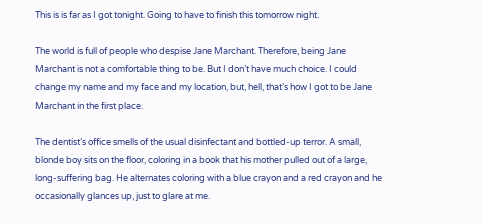This is is far as I got tonight. Going to have to finish this tomorrow night.

The world is full of people who despise Jane Marchant. Therefore, being Jane Marchant is not a comfortable thing to be. But I don’t have much choice. I could change my name and my face and my location, but, hell, that’s how I got to be Jane Marchant in the first place.

The dentist’s office smells of the usual disinfectant and bottled-up terror. A small, blonde boy sits on the floor, coloring in a book that his mother pulled out of a large, long-suffering bag. He alternates coloring with a blue crayon and a red crayon and he occasionally glances up, just to glare at me.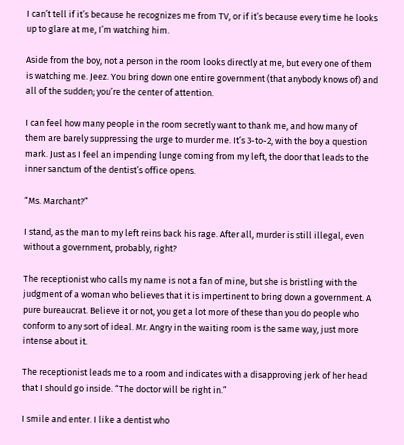I can’t tell if it’s because he recognizes me from TV, or if it’s because every time he looks up to glare at me, I’m watching him.

Aside from the boy, not a person in the room looks directly at me, but every one of them is watching me. Jeez. You bring down one entire government (that anybody knows of) and all of the sudden; you’re the center of attention.

I can feel how many people in the room secretly want to thank me, and how many of them are barely suppressing the urge to murder me. It’s 3-to-2, with the boy a question mark. Just as I feel an impending lunge coming from my left, the door that leads to the inner sanctum of the dentist’s office opens.

“Ms. Marchant?”

I stand, as the man to my left reins back his rage. After all, murder is still illegal, even without a government, probably, right?

The receptionist who calls my name is not a fan of mine, but she is bristling with the judgment of a woman who believes that it is impertinent to bring down a government. A pure bureaucrat. Believe it or not, you get a lot more of these than you do people who conform to any sort of ideal. Mr. Angry in the waiting room is the same way, just more intense about it.

The receptionist leads me to a room and indicates with a disapproving jerk of her head that I should go inside. “The doctor will be right in.”

I smile and enter. I like a dentist who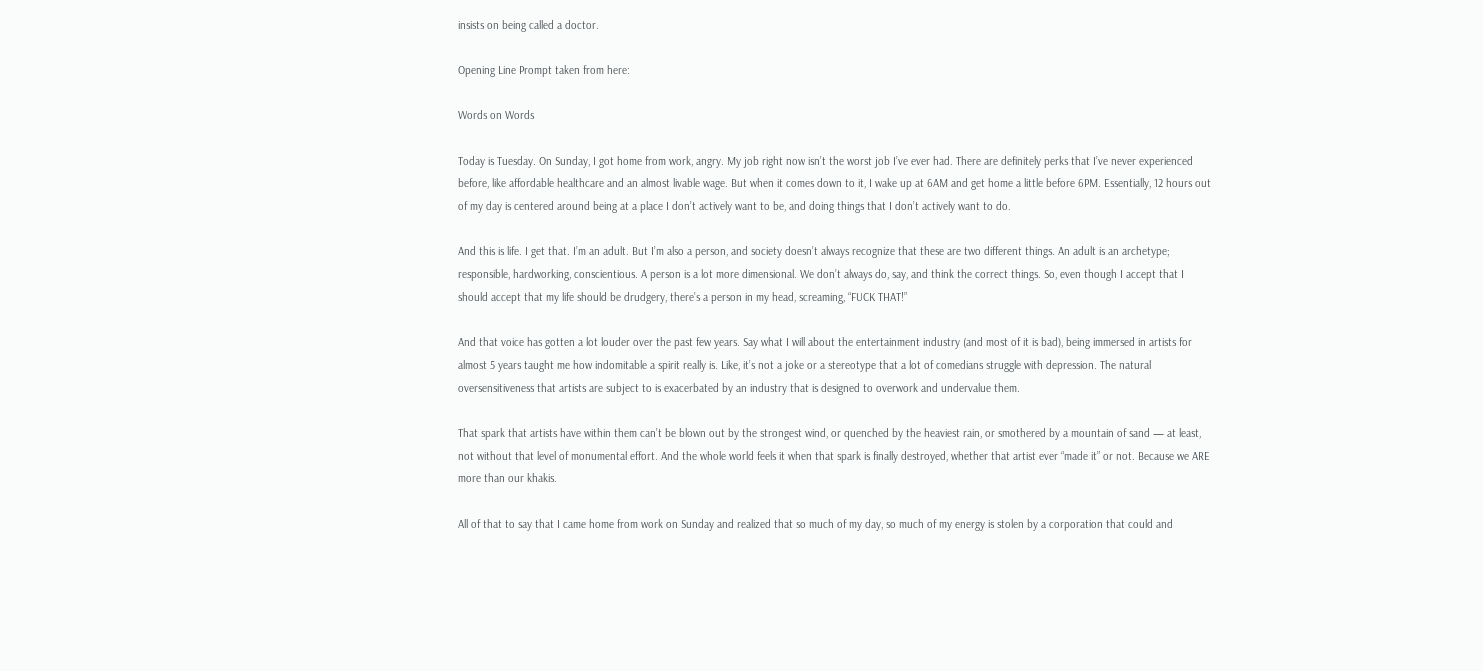insists on being called a doctor.

Opening Line Prompt taken from here:

Words on Words

Today is Tuesday. On Sunday, I got home from work, angry. My job right now isn’t the worst job I’ve ever had. There are definitely perks that I’ve never experienced before, like affordable healthcare and an almost livable wage. But when it comes down to it, I wake up at 6AM and get home a little before 6PM. Essentially, 12 hours out of my day is centered around being at a place I don’t actively want to be, and doing things that I don’t actively want to do.

And this is life. I get that. I’m an adult. But I’m also a person, and society doesn’t always recognize that these are two different things. An adult is an archetype; responsible, hardworking, conscientious. A person is a lot more dimensional. We don’t always do, say, and think the correct things. So, even though I accept that I should accept that my life should be drudgery, there’s a person in my head, screaming, “FUCK THAT!”

And that voice has gotten a lot louder over the past few years. Say what I will about the entertainment industry (and most of it is bad), being immersed in artists for almost 5 years taught me how indomitable a spirit really is. Like, it’s not a joke or a stereotype that a lot of comedians struggle with depression. The natural oversensitiveness that artists are subject to is exacerbated by an industry that is designed to overwork and undervalue them.

That spark that artists have within them can’t be blown out by the strongest wind, or quenched by the heaviest rain, or smothered by a mountain of sand — at least, not without that level of monumental effort. And the whole world feels it when that spark is finally destroyed, whether that artist ever “made it” or not. Because we ARE more than our khakis.

All of that to say that I came home from work on Sunday and realized that so much of my day, so much of my energy is stolen by a corporation that could and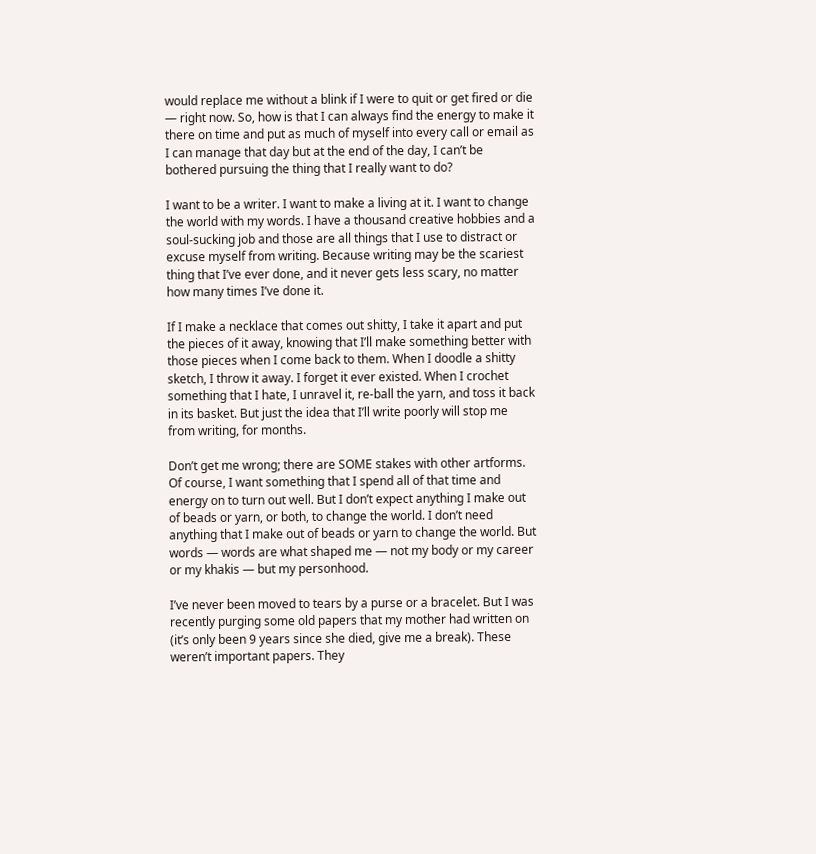would replace me without a blink if I were to quit or get fired or die — right now. So, how is that I can always find the energy to make it there on time and put as much of myself into every call or email as I can manage that day but at the end of the day, I can’t be bothered pursuing the thing that I really want to do?

I want to be a writer. I want to make a living at it. I want to change the world with my words. I have a thousand creative hobbies and a soul-sucking job and those are all things that I use to distract or excuse myself from writing. Because writing may be the scariest thing that I’ve ever done, and it never gets less scary, no matter how many times I’ve done it.

If I make a necklace that comes out shitty, I take it apart and put the pieces of it away, knowing that I’ll make something better with those pieces when I come back to them. When I doodle a shitty sketch, I throw it away. I forget it ever existed. When I crochet something that I hate, I unravel it, re-ball the yarn, and toss it back in its basket. But just the idea that I’ll write poorly will stop me from writing, for months.

Don’t get me wrong; there are SOME stakes with other artforms. Of course, I want something that I spend all of that time and energy on to turn out well. But I don’t expect anything I make out of beads or yarn, or both, to change the world. I don’t need anything that I make out of beads or yarn to change the world. But words — words are what shaped me — not my body or my career or my khakis — but my personhood.

I’ve never been moved to tears by a purse or a bracelet. But I was recently purging some old papers that my mother had written on (it’s only been 9 years since she died, give me a break). These weren’t important papers. They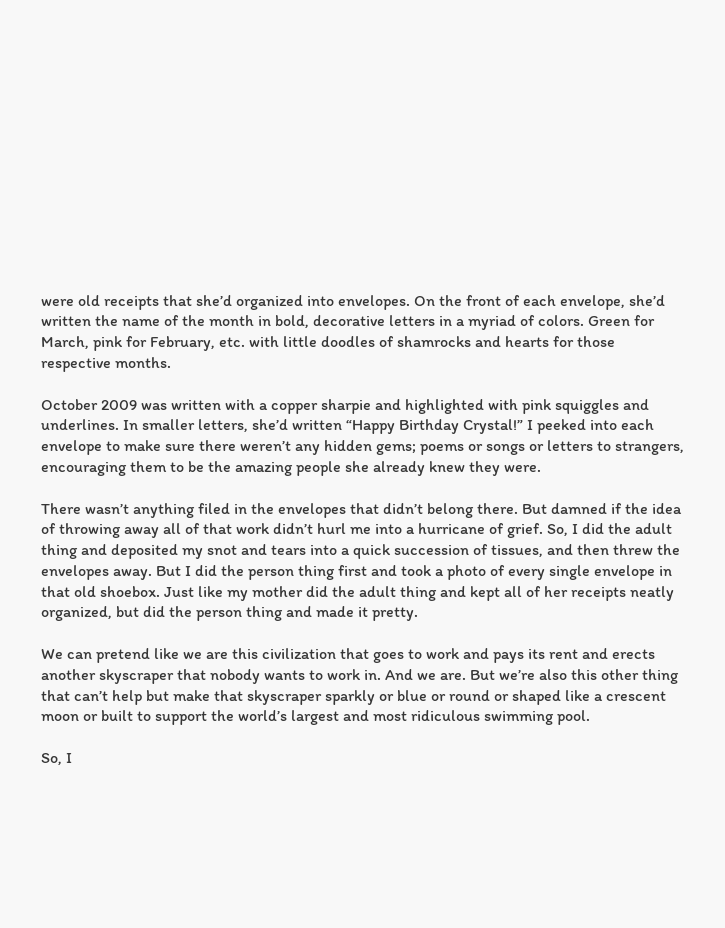were old receipts that she’d organized into envelopes. On the front of each envelope, she’d written the name of the month in bold, decorative letters in a myriad of colors. Green for March, pink for February, etc. with little doodles of shamrocks and hearts for those respective months.

October 2009 was written with a copper sharpie and highlighted with pink squiggles and underlines. In smaller letters, she’d written “Happy Birthday Crystal!” I peeked into each envelope to make sure there weren’t any hidden gems; poems or songs or letters to strangers, encouraging them to be the amazing people she already knew they were.

There wasn’t anything filed in the envelopes that didn’t belong there. But damned if the idea of throwing away all of that work didn’t hurl me into a hurricane of grief. So, I did the adult thing and deposited my snot and tears into a quick succession of tissues, and then threw the envelopes away. But I did the person thing first and took a photo of every single envelope in that old shoebox. Just like my mother did the adult thing and kept all of her receipts neatly organized, but did the person thing and made it pretty.

We can pretend like we are this civilization that goes to work and pays its rent and erects another skyscraper that nobody wants to work in. And we are. But we’re also this other thing that can’t help but make that skyscraper sparkly or blue or round or shaped like a crescent moon or built to support the world’s largest and most ridiculous swimming pool.

So, I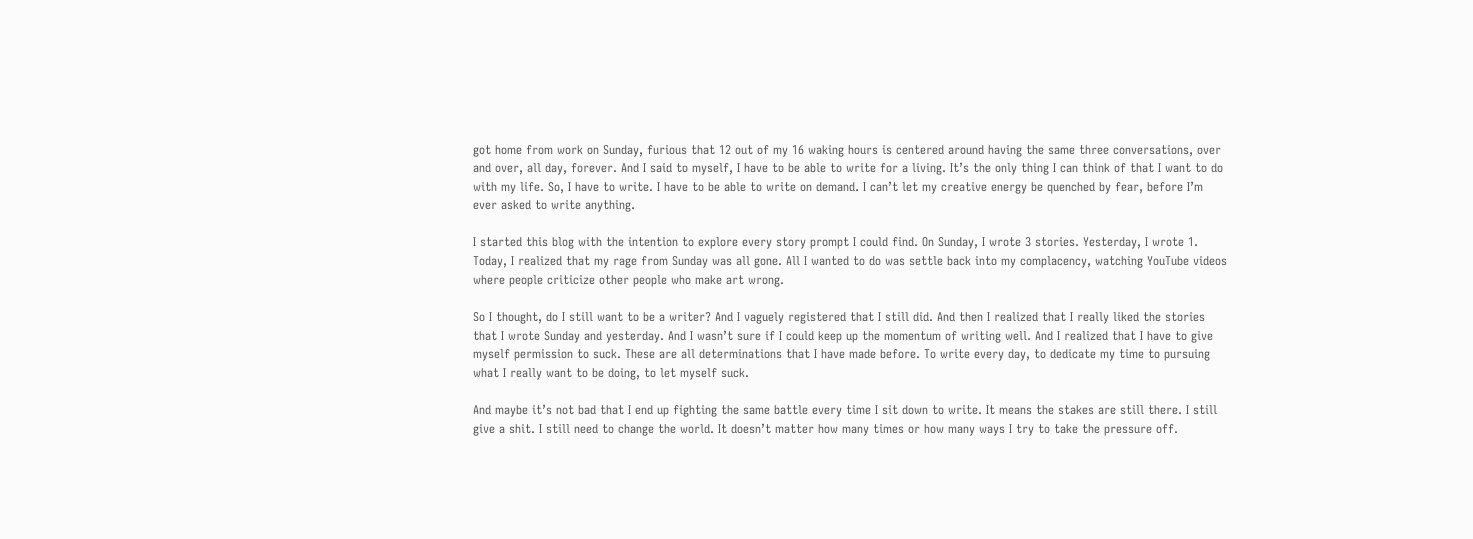got home from work on Sunday, furious that 12 out of my 16 waking hours is centered around having the same three conversations, over and over, all day, forever. And I said to myself, I have to be able to write for a living. It’s the only thing I can think of that I want to do with my life. So, I have to write. I have to be able to write on demand. I can’t let my creative energy be quenched by fear, before I’m ever asked to write anything.

I started this blog with the intention to explore every story prompt I could find. On Sunday, I wrote 3 stories. Yesterday, I wrote 1. Today, I realized that my rage from Sunday was all gone. All I wanted to do was settle back into my complacency, watching YouTube videos where people criticize other people who make art wrong.

So I thought, do I still want to be a writer? And I vaguely registered that I still did. And then I realized that I really liked the stories that I wrote Sunday and yesterday. And I wasn’t sure if I could keep up the momentum of writing well. And I realized that I have to give myself permission to suck. These are all determinations that I have made before. To write every day, to dedicate my time to pursuing what I really want to be doing, to let myself suck.

And maybe it’s not bad that I end up fighting the same battle every time I sit down to write. It means the stakes are still there. I still give a shit. I still need to change the world. It doesn’t matter how many times or how many ways I try to take the pressure off.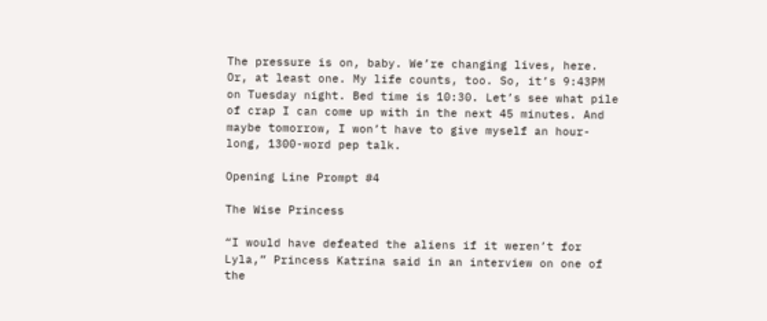The pressure is on, baby. We’re changing lives, here. Or, at least one. My life counts, too. So, it’s 9:43PM on Tuesday night. Bed time is 10:30. Let’s see what pile of crap I can come up with in the next 45 minutes. And maybe tomorrow, I won’t have to give myself an hour-long, 1300-word pep talk.

Opening Line Prompt #4

The Wise Princess

“I would have defeated the aliens if it weren’t for Lyla,” Princess Katrina said in an interview on one of the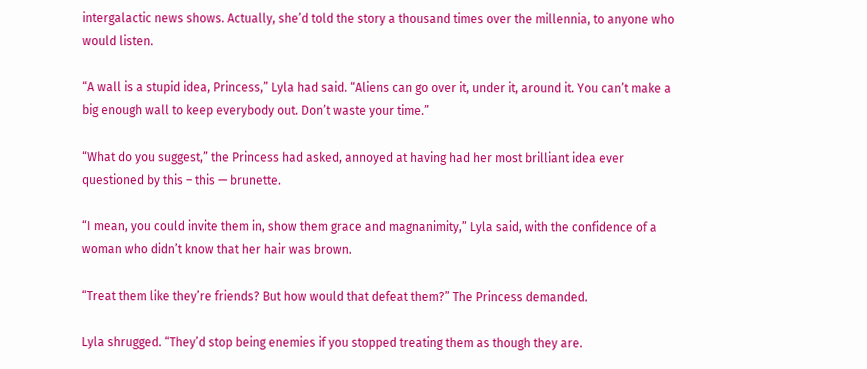intergalactic news shows. Actually, she’d told the story a thousand times over the millennia, to anyone who would listen.

“A wall is a stupid idea, Princess,” Lyla had said. “Aliens can go over it, under it, around it. You can’t make a big enough wall to keep everybody out. Don’t waste your time.”

“What do you suggest,” the Princess had asked, annoyed at having had her most brilliant idea ever questioned by this – this — brunette.

“I mean, you could invite them in, show them grace and magnanimity,” Lyla said, with the confidence of a woman who didn’t know that her hair was brown.

“Treat them like they’re friends? But how would that defeat them?” The Princess demanded.

Lyla shrugged. “They’d stop being enemies if you stopped treating them as though they are.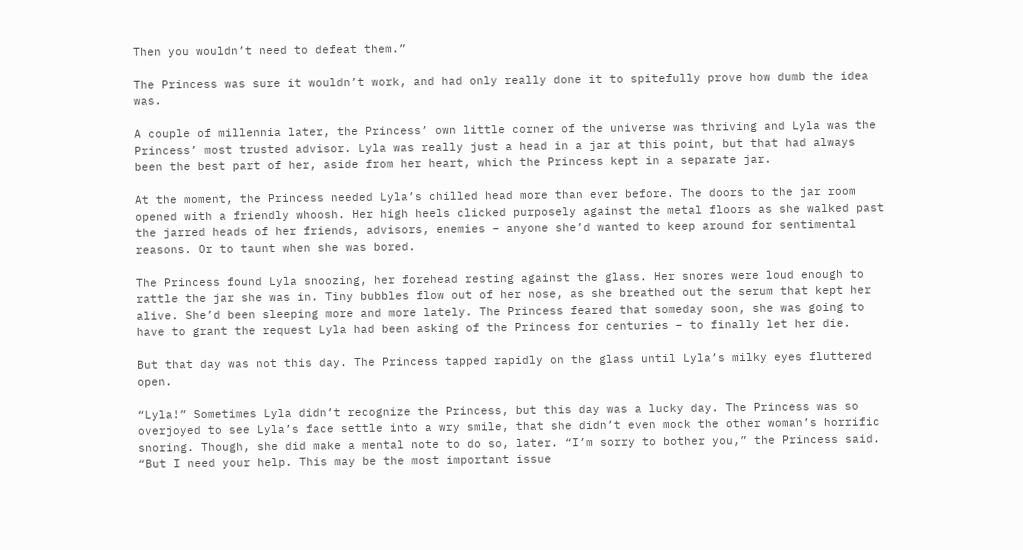Then you wouldn’t need to defeat them.”

The Princess was sure it wouldn’t work, and had only really done it to spitefully prove how dumb the idea was.

A couple of millennia later, the Princess’ own little corner of the universe was thriving and Lyla was the Princess’ most trusted advisor. Lyla was really just a head in a jar at this point, but that had always been the best part of her, aside from her heart, which the Princess kept in a separate jar.

At the moment, the Princess needed Lyla’s chilled head more than ever before. The doors to the jar room opened with a friendly whoosh. Her high heels clicked purposely against the metal floors as she walked past the jarred heads of her friends, advisors, enemies – anyone she’d wanted to keep around for sentimental reasons. Or to taunt when she was bored.

The Princess found Lyla snoozing, her forehead resting against the glass. Her snores were loud enough to rattle the jar she was in. Tiny bubbles flow out of her nose, as she breathed out the serum that kept her alive. She’d been sleeping more and more lately. The Princess feared that someday soon, she was going to have to grant the request Lyla had been asking of the Princess for centuries – to finally let her die.

But that day was not this day. The Princess tapped rapidly on the glass until Lyla’s milky eyes fluttered open.

“Lyla!” Sometimes Lyla didn’t recognize the Princess, but this day was a lucky day. The Princess was so overjoyed to see Lyla’s face settle into a wry smile, that she didn’t even mock the other woman’s horrific snoring. Though, she did make a mental note to do so, later. “I’m sorry to bother you,” the Princess said. “But I need your help. This may be the most important issue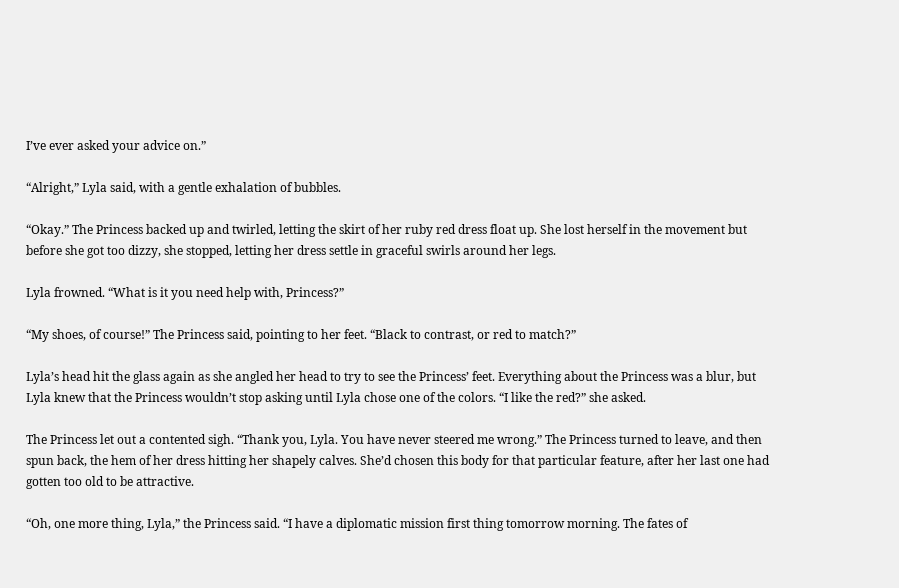I’ve ever asked your advice on.”

“Alright,” Lyla said, with a gentle exhalation of bubbles.

“Okay.” The Princess backed up and twirled, letting the skirt of her ruby red dress float up. She lost herself in the movement but before she got too dizzy, she stopped, letting her dress settle in graceful swirls around her legs.

Lyla frowned. “What is it you need help with, Princess?”

“My shoes, of course!” The Princess said, pointing to her feet. “Black to contrast, or red to match?”

Lyla’s head hit the glass again as she angled her head to try to see the Princess’ feet. Everything about the Princess was a blur, but Lyla knew that the Princess wouldn’t stop asking until Lyla chose one of the colors. “I like the red?” she asked.

The Princess let out a contented sigh. “Thank you, Lyla. You have never steered me wrong.” The Princess turned to leave, and then spun back, the hem of her dress hitting her shapely calves. She’d chosen this body for that particular feature, after her last one had gotten too old to be attractive.

“Oh, one more thing, Lyla,” the Princess said. “I have a diplomatic mission first thing tomorrow morning. The fates of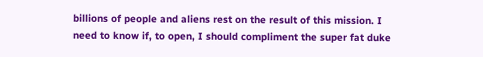billions of people and aliens rest on the result of this mission. I need to know if, to open, I should compliment the super fat duke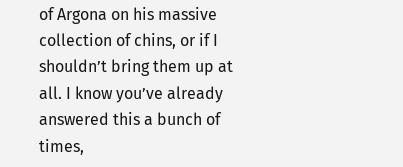of Argona on his massive collection of chins, or if I shouldn’t bring them up at all. I know you’ve already answered this a bunch of times,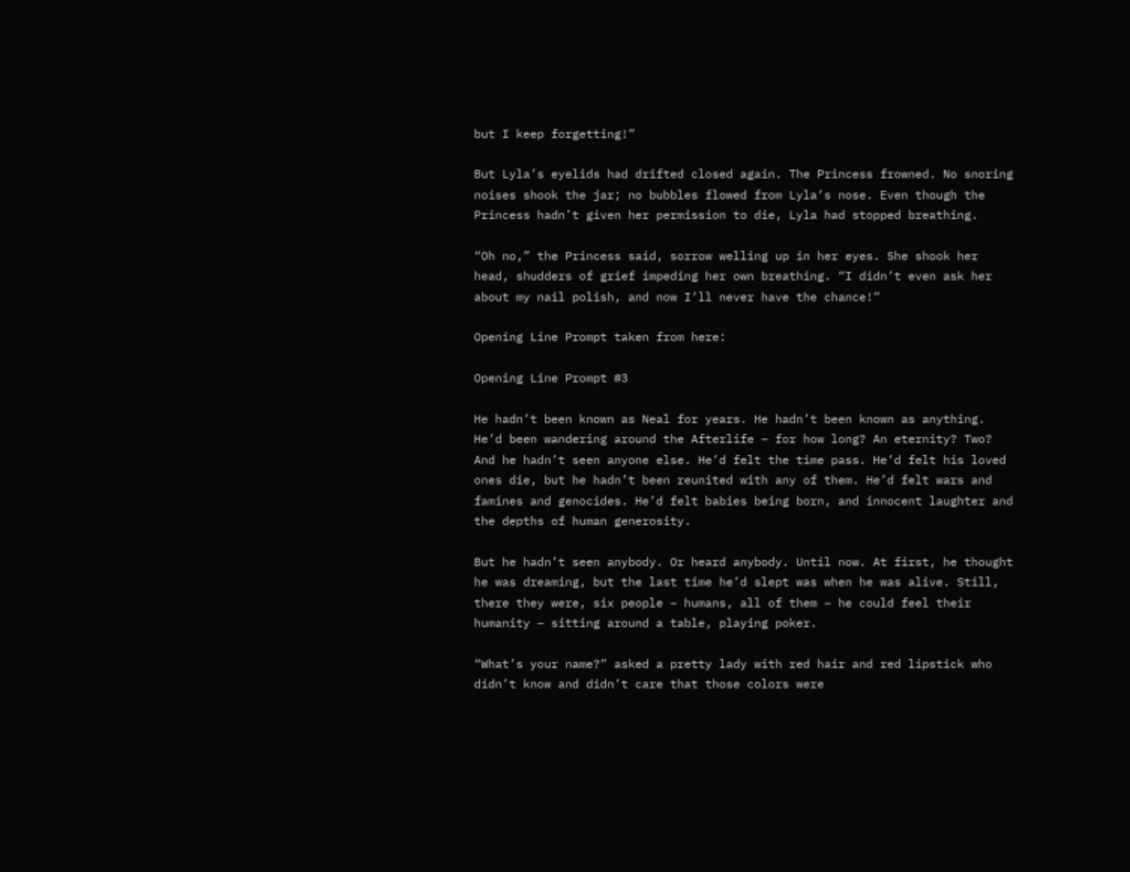but I keep forgetting!”

But Lyla’s eyelids had drifted closed again. The Princess frowned. No snoring noises shook the jar; no bubbles flowed from Lyla’s nose. Even though the Princess hadn’t given her permission to die, Lyla had stopped breathing.

“Oh no,” the Princess said, sorrow welling up in her eyes. She shook her head, shudders of grief impeding her own breathing. “I didn’t even ask her about my nail polish, and now I’ll never have the chance!”

Opening Line Prompt taken from here:

Opening Line Prompt #3

He hadn’t been known as Neal for years. He hadn’t been known as anything. He’d been wandering around the Afterlife – for how long? An eternity? Two? And he hadn’t seen anyone else. He’d felt the time pass. He’d felt his loved ones die, but he hadn’t been reunited with any of them. He’d felt wars and famines and genocides. He’d felt babies being born, and innocent laughter and the depths of human generosity.

But he hadn’t seen anybody. Or heard anybody. Until now. At first, he thought he was dreaming, but the last time he’d slept was when he was alive. Still, there they were, six people – humans, all of them – he could feel their humanity – sitting around a table, playing poker.

“What’s your name?” asked a pretty lady with red hair and red lipstick who didn’t know and didn’t care that those colors were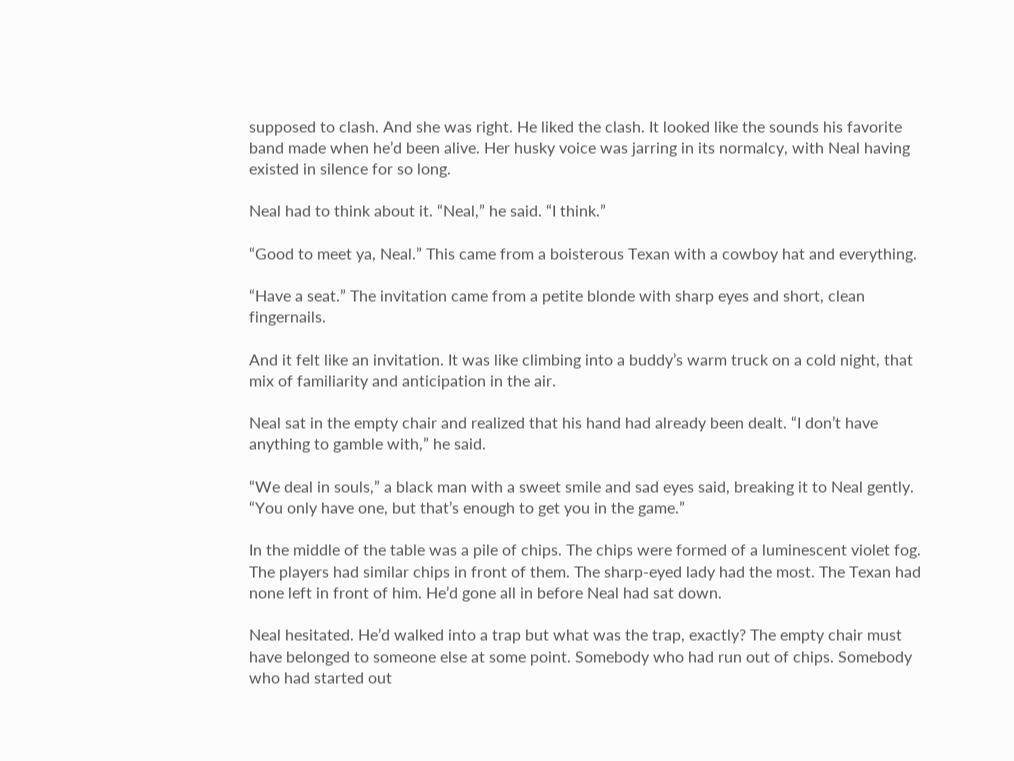supposed to clash. And she was right. He liked the clash. It looked like the sounds his favorite band made when he’d been alive. Her husky voice was jarring in its normalcy, with Neal having existed in silence for so long.

Neal had to think about it. “Neal,” he said. “I think.”

“Good to meet ya, Neal.” This came from a boisterous Texan with a cowboy hat and everything.

“Have a seat.” The invitation came from a petite blonde with sharp eyes and short, clean fingernails.

And it felt like an invitation. It was like climbing into a buddy’s warm truck on a cold night, that mix of familiarity and anticipation in the air.

Neal sat in the empty chair and realized that his hand had already been dealt. “I don’t have anything to gamble with,” he said.

“We deal in souls,” a black man with a sweet smile and sad eyes said, breaking it to Neal gently. “You only have one, but that’s enough to get you in the game.”

In the middle of the table was a pile of chips. The chips were formed of a luminescent violet fog. The players had similar chips in front of them. The sharp-eyed lady had the most. The Texan had none left in front of him. He’d gone all in before Neal had sat down.

Neal hesitated. He’d walked into a trap but what was the trap, exactly? The empty chair must have belonged to someone else at some point. Somebody who had run out of chips. Somebody who had started out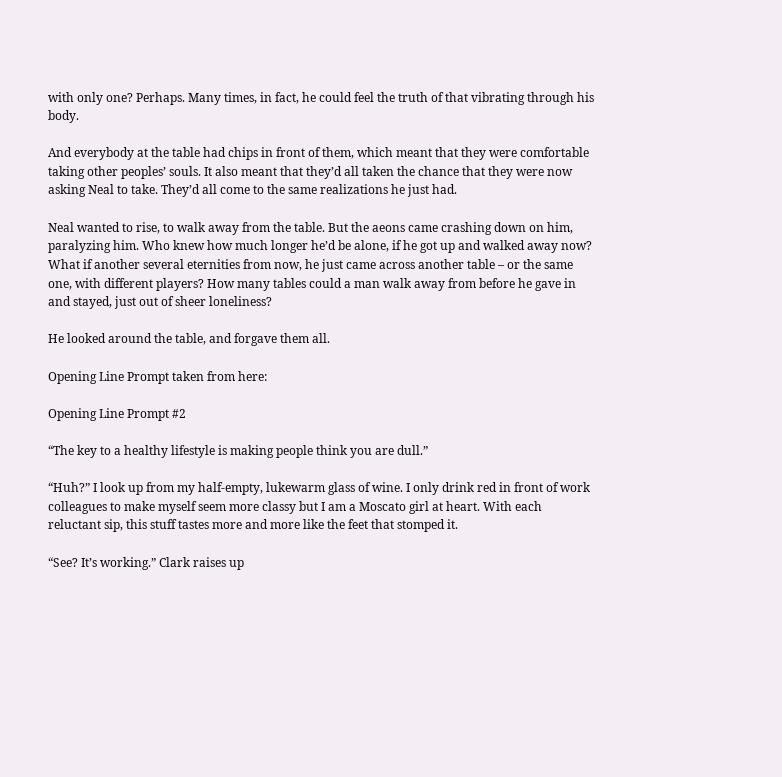with only one? Perhaps. Many times, in fact, he could feel the truth of that vibrating through his body.

And everybody at the table had chips in front of them, which meant that they were comfortable taking other peoples’ souls. It also meant that they’d all taken the chance that they were now asking Neal to take. They’d all come to the same realizations he just had.

Neal wanted to rise, to walk away from the table. But the aeons came crashing down on him, paralyzing him. Who knew how much longer he’d be alone, if he got up and walked away now? What if another several eternities from now, he just came across another table – or the same one, with different players? How many tables could a man walk away from before he gave in and stayed, just out of sheer loneliness?

He looked around the table, and forgave them all.

Opening Line Prompt taken from here:

Opening Line Prompt #2

“The key to a healthy lifestyle is making people think you are dull.”

“Huh?” I look up from my half-empty, lukewarm glass of wine. I only drink red in front of work colleagues to make myself seem more classy but I am a Moscato girl at heart. With each reluctant sip, this stuff tastes more and more like the feet that stomped it.

“See? It’s working.” Clark raises up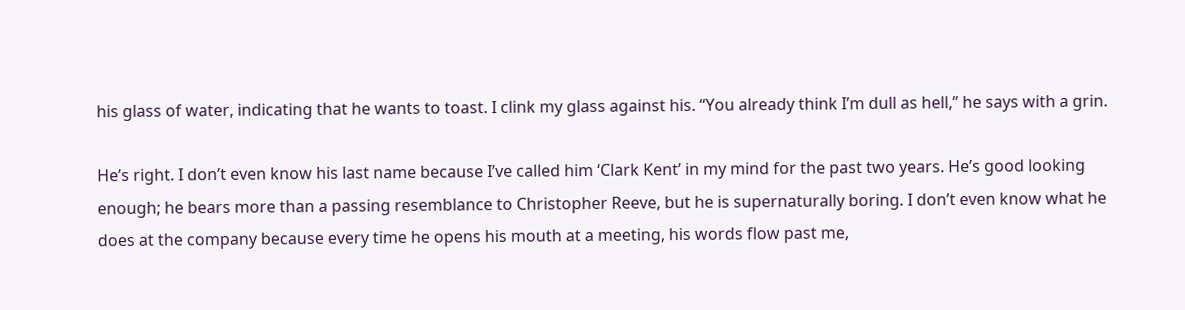his glass of water, indicating that he wants to toast. I clink my glass against his. “You already think I’m dull as hell,” he says with a grin.

He’s right. I don’t even know his last name because I’ve called him ‘Clark Kent’ in my mind for the past two years. He’s good looking enough; he bears more than a passing resemblance to Christopher Reeve, but he is supernaturally boring. I don’t even know what he does at the company because every time he opens his mouth at a meeting, his words flow past me,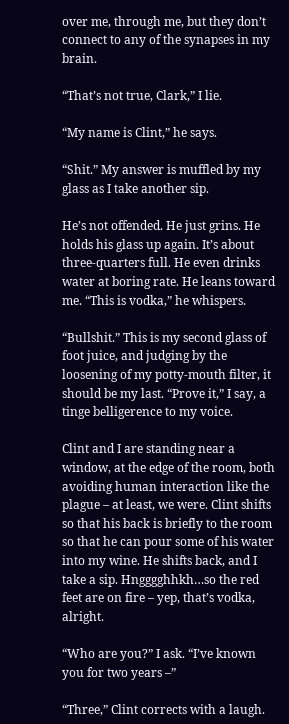over me, through me, but they don’t connect to any of the synapses in my brain.

“That’s not true, Clark,” I lie.

“My name is Clint,” he says.

“Shit.” My answer is muffled by my glass as I take another sip.

He’s not offended. He just grins. He holds his glass up again. It’s about three-quarters full. He even drinks water at boring rate. He leans toward me. “This is vodka,” he whispers.

“Bullshit.” This is my second glass of foot juice, and judging by the loosening of my potty-mouth filter, it should be my last. “Prove it,” I say, a tinge belligerence to my voice.

Clint and I are standing near a window, at the edge of the room, both avoiding human interaction like the plague – at least, we were. Clint shifts so that his back is briefly to the room so that he can pour some of his water into my wine. He shifts back, and I take a sip. Hngggghhkh…so the red feet are on fire – yep, that’s vodka, alright.

“Who are you?” I ask. “I’ve known you for two years –”

“Three,” Clint corrects with a laugh.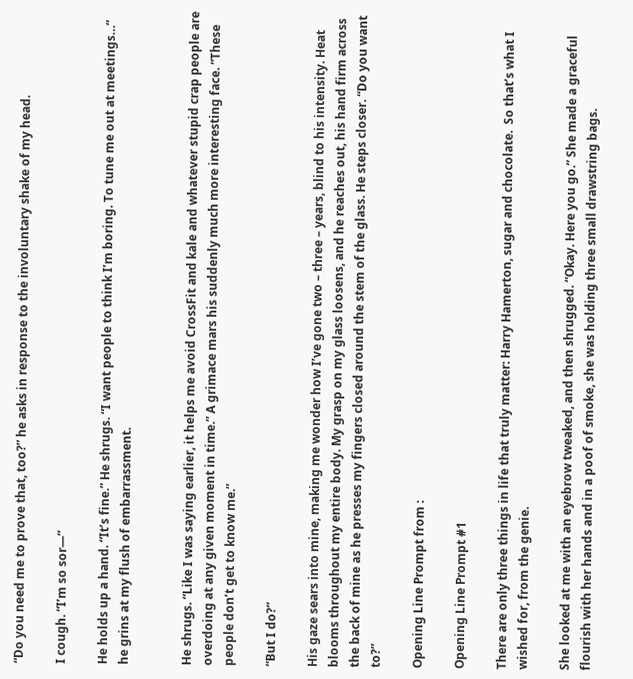“Do you need me to prove that, too?” he asks in response to the involuntary shake of my head.

I cough. “I’m so sor—”

He holds up a hand. “It’s fine.” He shrugs. “I want people to think I’m boring. To tune me out at meetings…” he grins at my flush of embarrassment.


He shrugs. “Like I was saying earlier, it helps me avoid CrossFit and kale and whatever stupid crap people are overdoing at any given moment in time.” A grimace mars his suddenly much more interesting face. “These people don’t get to know me.”

“But I do?”

His gaze sears into mine, making me wonder how I’ve gone two – three – years, blind to his intensity. Heat blooms throughout my entire body. My grasp on my glass loosens, and he reaches out, his hand firm across the back of mine as he presses my fingers closed around the stem of the glass. He steps closer. “Do you want to?”

Opening Line Prompt from :

Opening Line Prompt #1

There are only three things in life that truly matter: Harry Hamerton, sugar and chocolate.  So that’s what I wished for, from the genie.

She looked at me with an eyebrow tweaked, and then shrugged. “Okay. Here you go.” She made a graceful flourish with her hands and in a poof of smoke, she was holding three small drawstring bags.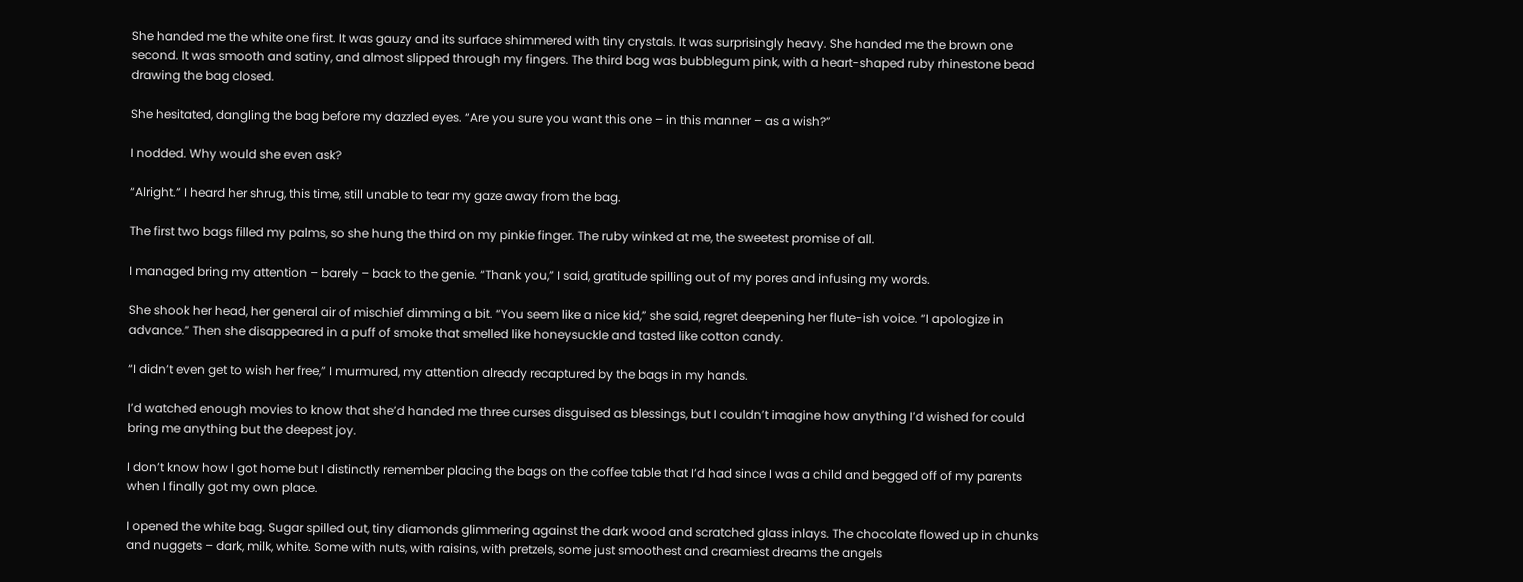She handed me the white one first. It was gauzy and its surface shimmered with tiny crystals. It was surprisingly heavy. She handed me the brown one second. It was smooth and satiny, and almost slipped through my fingers. The third bag was bubblegum pink, with a heart-shaped ruby rhinestone bead drawing the bag closed.

She hesitated, dangling the bag before my dazzled eyes. “Are you sure you want this one – in this manner – as a wish?”

I nodded. Why would she even ask?

“Alright.” I heard her shrug, this time, still unable to tear my gaze away from the bag.

The first two bags filled my palms, so she hung the third on my pinkie finger. The ruby winked at me, the sweetest promise of all.

I managed bring my attention – barely – back to the genie. “Thank you,” I said, gratitude spilling out of my pores and infusing my words.

She shook her head, her general air of mischief dimming a bit. “You seem like a nice kid,” she said, regret deepening her flute-ish voice. “I apologize in advance.” Then she disappeared in a puff of smoke that smelled like honeysuckle and tasted like cotton candy.

“I didn’t even get to wish her free,” I murmured, my attention already recaptured by the bags in my hands.

I’d watched enough movies to know that she’d handed me three curses disguised as blessings, but I couldn’t imagine how anything I’d wished for could bring me anything but the deepest joy.

I don’t know how I got home but I distinctly remember placing the bags on the coffee table that I’d had since I was a child and begged off of my parents when I finally got my own place.

I opened the white bag. Sugar spilled out, tiny diamonds glimmering against the dark wood and scratched glass inlays. The chocolate flowed up in chunks and nuggets – dark, milk, white. Some with nuts, with raisins, with pretzels, some just smoothest and creamiest dreams the angels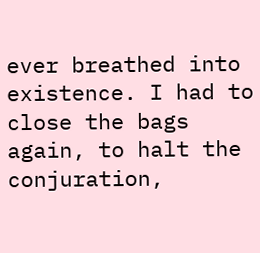ever breathed into existence. I had to close the bags again, to halt the conjuration,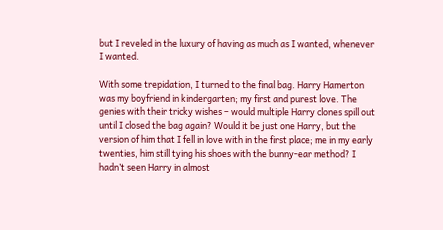but I reveled in the luxury of having as much as I wanted, whenever I wanted.

With some trepidation, I turned to the final bag. Harry Hamerton was my boyfriend in kindergarten; my first and purest love. The genies with their tricky wishes – would multiple Harry clones spill out until I closed the bag again? Would it be just one Harry, but the version of him that I fell in love with in the first place; me in my early twenties, him still tying his shoes with the bunny-ear method? I hadn’t seen Harry in almost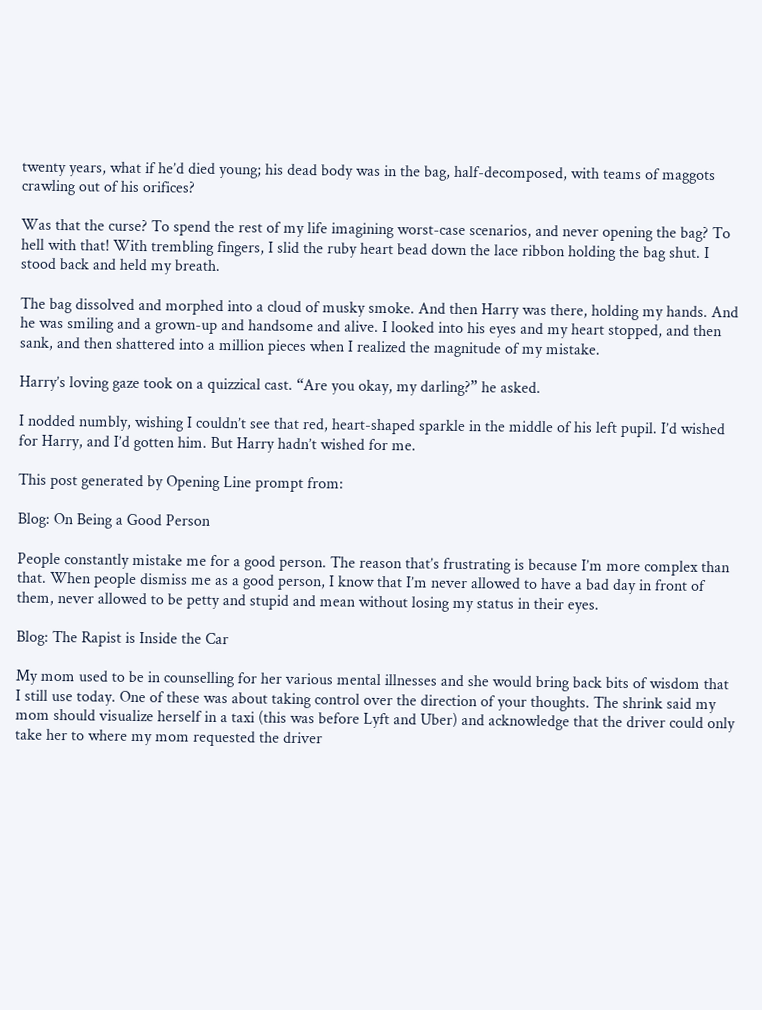twenty years, what if he’d died young; his dead body was in the bag, half-decomposed, with teams of maggots crawling out of his orifices?

Was that the curse? To spend the rest of my life imagining worst-case scenarios, and never opening the bag? To hell with that! With trembling fingers, I slid the ruby heart bead down the lace ribbon holding the bag shut. I stood back and held my breath.

The bag dissolved and morphed into a cloud of musky smoke. And then Harry was there, holding my hands. And he was smiling and a grown-up and handsome and alive. I looked into his eyes and my heart stopped, and then sank, and then shattered into a million pieces when I realized the magnitude of my mistake.

Harry’s loving gaze took on a quizzical cast. “Are you okay, my darling?” he asked.

I nodded numbly, wishing I couldn’t see that red, heart-shaped sparkle in the middle of his left pupil. I’d wished for Harry, and I’d gotten him. But Harry hadn’t wished for me.

This post generated by Opening Line prompt from:

Blog: On Being a Good Person

People constantly mistake me for a good person. The reason that’s frustrating is because I’m more complex than that. When people dismiss me as a good person, I know that I’m never allowed to have a bad day in front of them, never allowed to be petty and stupid and mean without losing my status in their eyes.

Blog: The Rapist is Inside the Car

My mom used to be in counselling for her various mental illnesses and she would bring back bits of wisdom that I still use today. One of these was about taking control over the direction of your thoughts. The shrink said my mom should visualize herself in a taxi (this was before Lyft and Uber) and acknowledge that the driver could only take her to where my mom requested the driver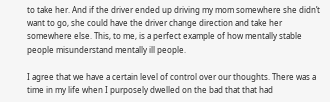to take her. And if the driver ended up driving my mom somewhere she didn’t want to go, she could have the driver change direction and take her somewhere else. This, to me, is a perfect example of how mentally stable people misunderstand mentally ill people.

I agree that we have a certain level of control over our thoughts. There was a time in my life when I purposely dwelled on the bad that that had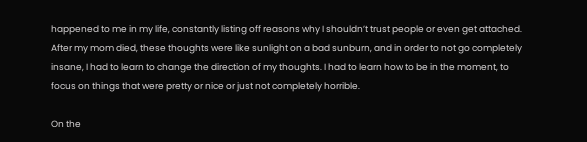happened to me in my life, constantly listing off reasons why I shouldn’t trust people or even get attached. After my mom died, these thoughts were like sunlight on a bad sunburn, and in order to not go completely insane, I had to learn to change the direction of my thoughts. I had to learn how to be in the moment, to focus on things that were pretty or nice or just not completely horrible.

On the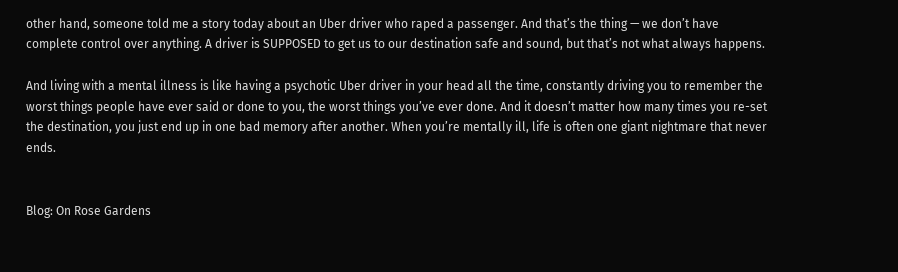other hand, someone told me a story today about an Uber driver who raped a passenger. And that’s the thing — we don’t have complete control over anything. A driver is SUPPOSED to get us to our destination safe and sound, but that’s not what always happens.

And living with a mental illness is like having a psychotic Uber driver in your head all the time, constantly driving you to remember the worst things people have ever said or done to you, the worst things you’ve ever done. And it doesn’t matter how many times you re-set the destination, you just end up in one bad memory after another. When you’re mentally ill, life is often one giant nightmare that never ends.


Blog: On Rose Gardens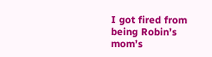I got fired from being Robin’s mom’s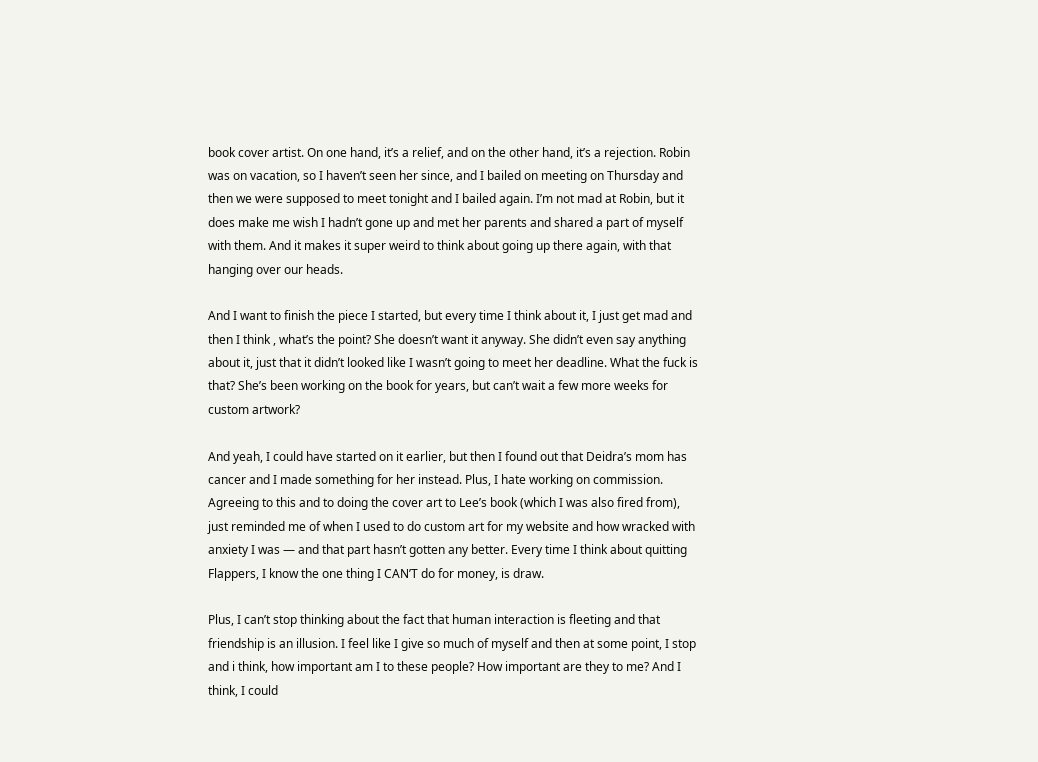book cover artist. On one hand, it’s a relief, and on the other hand, it’s a rejection. Robin was on vacation, so I haven’t seen her since, and I bailed on meeting on Thursday and then we were supposed to meet tonight and I bailed again. I’m not mad at Robin, but it does make me wish I hadn’t gone up and met her parents and shared a part of myself with them. And it makes it super weird to think about going up there again, with that hanging over our heads.

And I want to finish the piece I started, but every time I think about it, I just get mad and then I think , what’s the point? She doesn’t want it anyway. She didn’t even say anything about it, just that it didn’t looked like I wasn’t going to meet her deadline. What the fuck is that? She’s been working on the book for years, but can’t wait a few more weeks for custom artwork?

And yeah, I could have started on it earlier, but then I found out that Deidra’s mom has cancer and I made something for her instead. Plus, I hate working on commission. Agreeing to this and to doing the cover art to Lee’s book (which I was also fired from), just reminded me of when I used to do custom art for my website and how wracked with anxiety I was — and that part hasn’t gotten any better. Every time I think about quitting Flappers, I know the one thing I CAN’T do for money, is draw.

Plus, I can’t stop thinking about the fact that human interaction is fleeting and that friendship is an illusion. I feel like I give so much of myself and then at some point, I stop and i think, how important am I to these people? How important are they to me? And I think, I could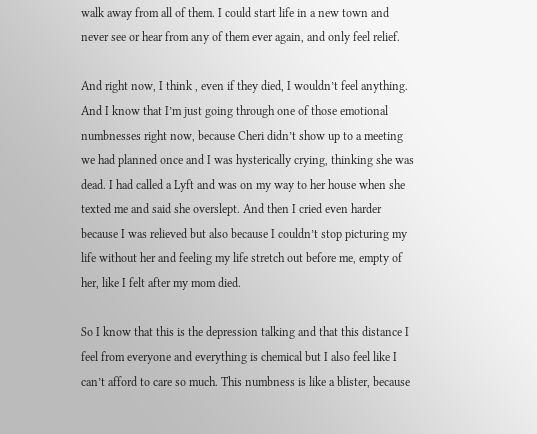walk away from all of them. I could start life in a new town and never see or hear from any of them ever again, and only feel relief.

And right now, I think , even if they died, I wouldn’t feel anything. And I know that I’m just going through one of those emotional numbnesses right now, because Cheri didn’t show up to a meeting we had planned once and I was hysterically crying, thinking she was dead. I had called a Lyft and was on my way to her house when she texted me and said she overslept. And then I cried even harder because I was relieved but also because I couldn’t stop picturing my life without her and feeling my life stretch out before me, empty of her, like I felt after my mom died.

So I know that this is the depression talking and that this distance I feel from everyone and everything is chemical but I also feel like I can’t afford to care so much. This numbness is like a blister, because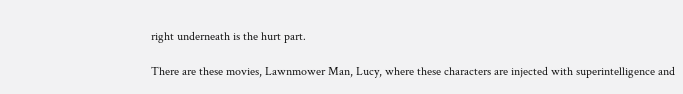right underneath is the hurt part.

There are these movies, Lawnmower Man, Lucy, where these characters are injected with superintelligence and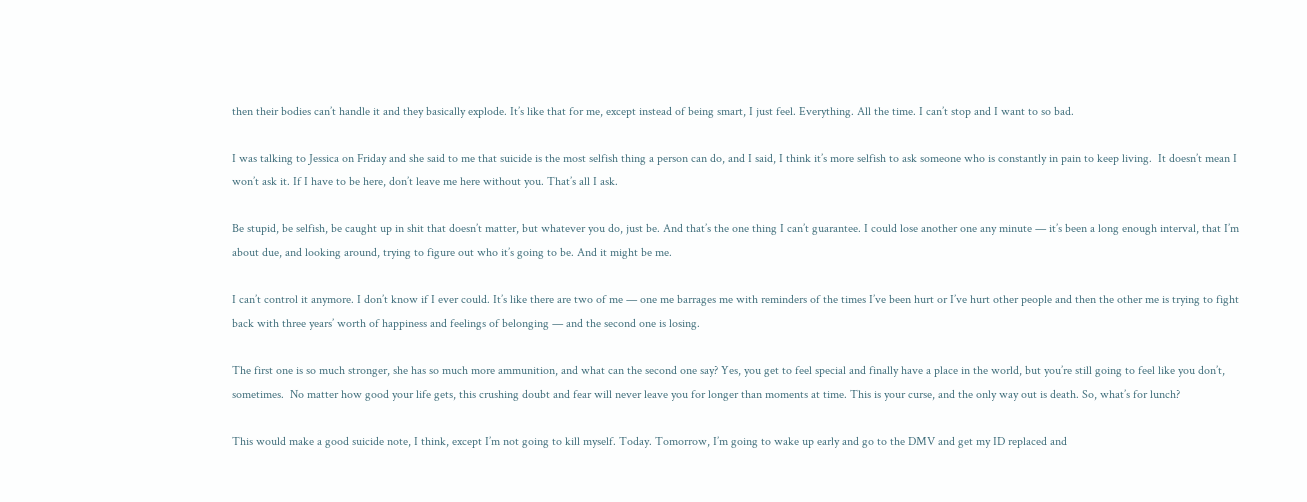then their bodies can’t handle it and they basically explode. It’s like that for me, except instead of being smart, I just feel. Everything. All the time. I can’t stop and I want to so bad.

I was talking to Jessica on Friday and she said to me that suicide is the most selfish thing a person can do, and I said, I think it’s more selfish to ask someone who is constantly in pain to keep living.  It doesn’t mean I won’t ask it. If I have to be here, don’t leave me here without you. That’s all I ask.

Be stupid, be selfish, be caught up in shit that doesn’t matter, but whatever you do, just be. And that’s the one thing I can’t guarantee. I could lose another one any minute — it’s been a long enough interval, that I’m about due, and looking around, trying to figure out who it’s going to be. And it might be me.

I can’t control it anymore. I don’t know if I ever could. It’s like there are two of me — one me barrages me with reminders of the times I’ve been hurt or I’ve hurt other people and then the other me is trying to fight back with three years’ worth of happiness and feelings of belonging — and the second one is losing.

The first one is so much stronger, she has so much more ammunition, and what can the second one say? Yes, you get to feel special and finally have a place in the world, but you’re still going to feel like you don’t, sometimes.  No matter how good your life gets, this crushing doubt and fear will never leave you for longer than moments at time. This is your curse, and the only way out is death. So, what’s for lunch?

This would make a good suicide note, I think, except I’m not going to kill myself. Today. Tomorrow, I’m going to wake up early and go to the DMV and get my ID replaced and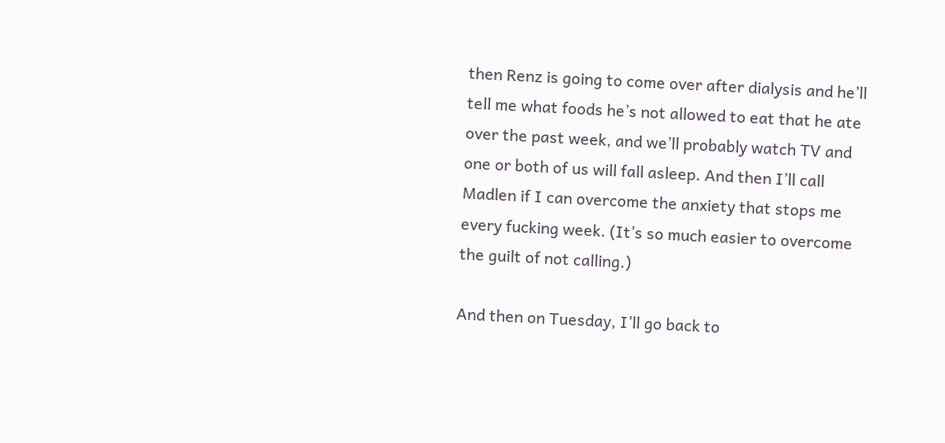then Renz is going to come over after dialysis and he’ll tell me what foods he’s not allowed to eat that he ate over the past week, and we’ll probably watch TV and one or both of us will fall asleep. And then I’ll call Madlen if I can overcome the anxiety that stops me every fucking week. (It’s so much easier to overcome the guilt of not calling.)

And then on Tuesday, I’ll go back to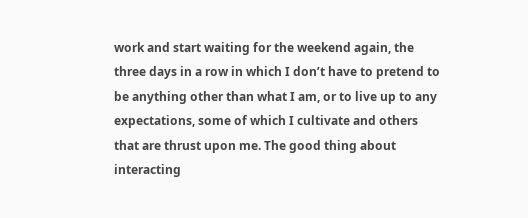work and start waiting for the weekend again, the three days in a row in which I don’t have to pretend to be anything other than what I am, or to live up to any expectations, some of which I cultivate and others that are thrust upon me. The good thing about interacting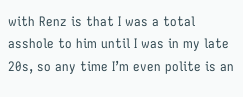with Renz is that I was a total asshole to him until I was in my late 20s, so any time I’m even polite is an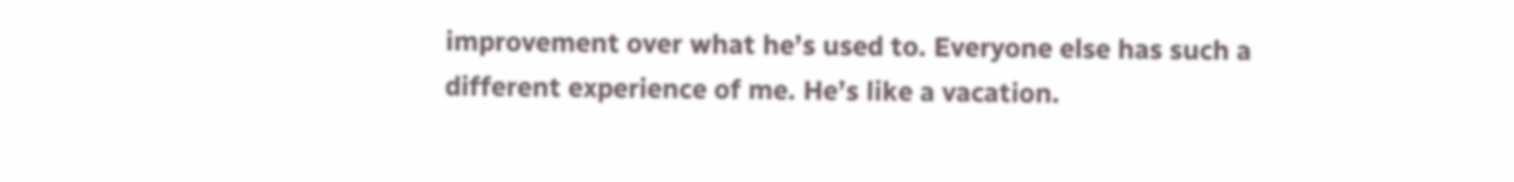improvement over what he’s used to. Everyone else has such a different experience of me. He’s like a vacation.